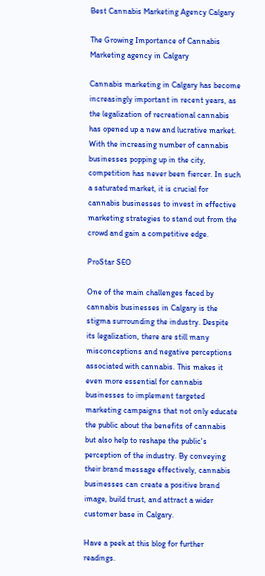Best Cannabis Marketing Agency Calgary

The Growing Importance of Cannabis Marketing agency in Calgary

Cannabis marketing in Calgary has become increasingly important in recent years, as the legalization of recreational cannabis has opened up a new and lucrative market. With the increasing number of cannabis businesses popping up in the city, competition has never been fiercer. In such a saturated market, it is crucial for cannabis businesses to invest in effective marketing strategies to stand out from the crowd and gain a competitive edge.

ProStar SEO

One of the main challenges faced by cannabis businesses in Calgary is the stigma surrounding the industry. Despite its legalization, there are still many misconceptions and negative perceptions associated with cannabis. This makes it even more essential for cannabis businesses to implement targeted marketing campaigns that not only educate the public about the benefits of cannabis but also help to reshape the public's perception of the industry. By conveying their brand message effectively, cannabis businesses can create a positive brand image, build trust, and attract a wider customer base in Calgary.

Have a peek at this blog for further readings.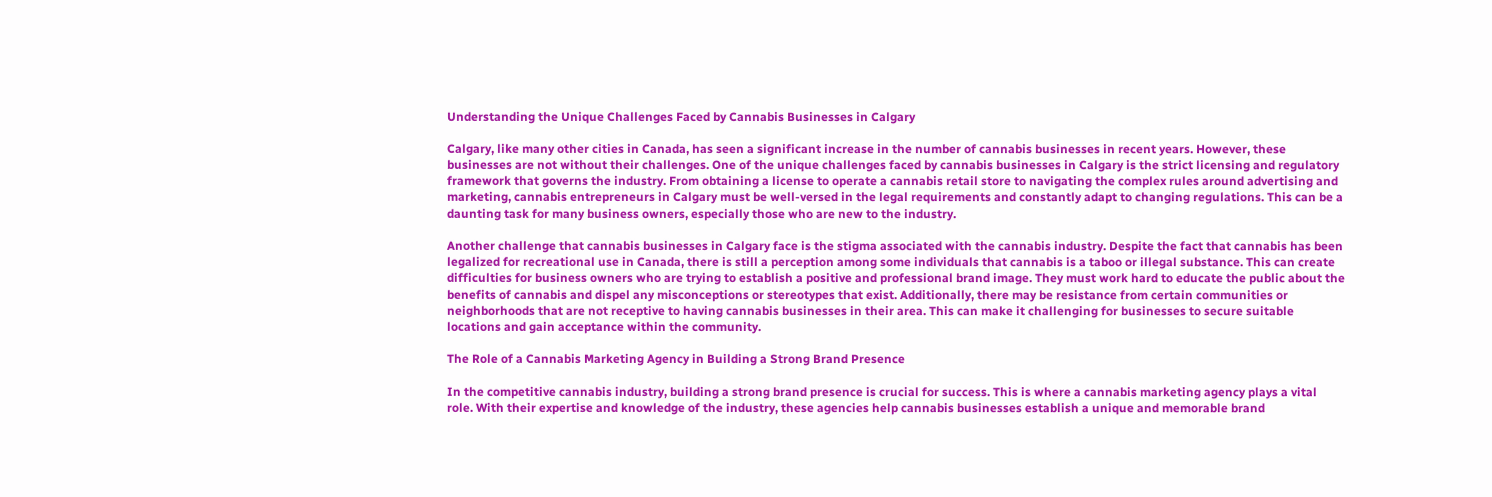Understanding the Unique Challenges Faced by Cannabis Businesses in Calgary

Calgary, like many other cities in Canada, has seen a significant increase in the number of cannabis businesses in recent years. However, these businesses are not without their challenges. One of the unique challenges faced by cannabis businesses in Calgary is the strict licensing and regulatory framework that governs the industry. From obtaining a license to operate a cannabis retail store to navigating the complex rules around advertising and marketing, cannabis entrepreneurs in Calgary must be well-versed in the legal requirements and constantly adapt to changing regulations. This can be a daunting task for many business owners, especially those who are new to the industry.

Another challenge that cannabis businesses in Calgary face is the stigma associated with the cannabis industry. Despite the fact that cannabis has been legalized for recreational use in Canada, there is still a perception among some individuals that cannabis is a taboo or illegal substance. This can create difficulties for business owners who are trying to establish a positive and professional brand image. They must work hard to educate the public about the benefits of cannabis and dispel any misconceptions or stereotypes that exist. Additionally, there may be resistance from certain communities or neighborhoods that are not receptive to having cannabis businesses in their area. This can make it challenging for businesses to secure suitable locations and gain acceptance within the community.

The Role of a Cannabis Marketing Agency in Building a Strong Brand Presence

In the competitive cannabis industry, building a strong brand presence is crucial for success. This is where a cannabis marketing agency plays a vital role. With their expertise and knowledge of the industry, these agencies help cannabis businesses establish a unique and memorable brand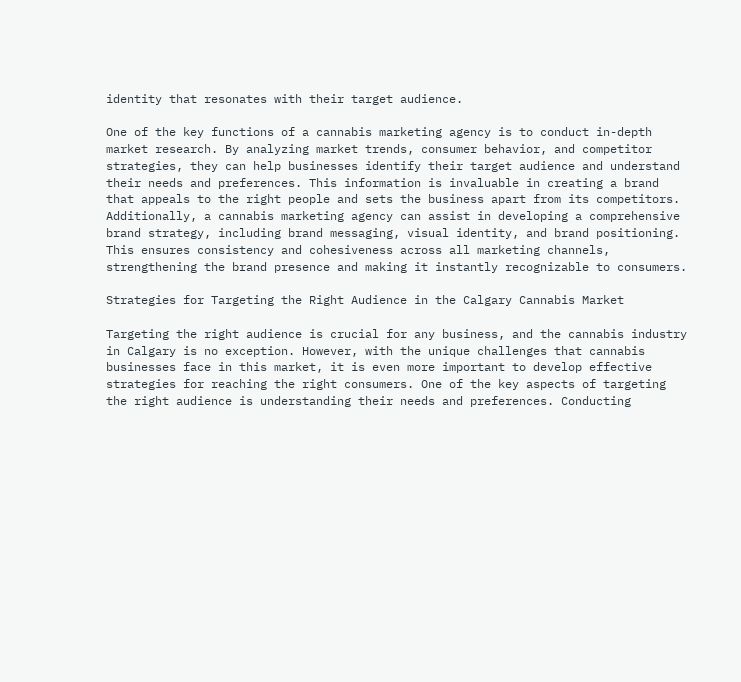identity that resonates with their target audience.

One of the key functions of a cannabis marketing agency is to conduct in-depth market research. By analyzing market trends, consumer behavior, and competitor strategies, they can help businesses identify their target audience and understand their needs and preferences. This information is invaluable in creating a brand that appeals to the right people and sets the business apart from its competitors. Additionally, a cannabis marketing agency can assist in developing a comprehensive brand strategy, including brand messaging, visual identity, and brand positioning. This ensures consistency and cohesiveness across all marketing channels, strengthening the brand presence and making it instantly recognizable to consumers.

Strategies for Targeting the Right Audience in the Calgary Cannabis Market

Targeting the right audience is crucial for any business, and the cannabis industry in Calgary is no exception. However, with the unique challenges that cannabis businesses face in this market, it is even more important to develop effective strategies for reaching the right consumers. One of the key aspects of targeting the right audience is understanding their needs and preferences. Conducting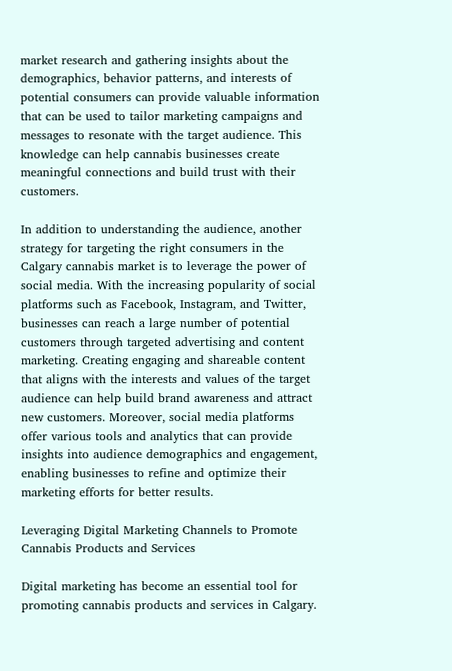market research and gathering insights about the demographics, behavior patterns, and interests of potential consumers can provide valuable information that can be used to tailor marketing campaigns and messages to resonate with the target audience. This knowledge can help cannabis businesses create meaningful connections and build trust with their customers.

In addition to understanding the audience, another strategy for targeting the right consumers in the Calgary cannabis market is to leverage the power of social media. With the increasing popularity of social platforms such as Facebook, Instagram, and Twitter, businesses can reach a large number of potential customers through targeted advertising and content marketing. Creating engaging and shareable content that aligns with the interests and values of the target audience can help build brand awareness and attract new customers. Moreover, social media platforms offer various tools and analytics that can provide insights into audience demographics and engagement, enabling businesses to refine and optimize their marketing efforts for better results.

Leveraging Digital Marketing Channels to Promote Cannabis Products and Services

Digital marketing has become an essential tool for promoting cannabis products and services in Calgary.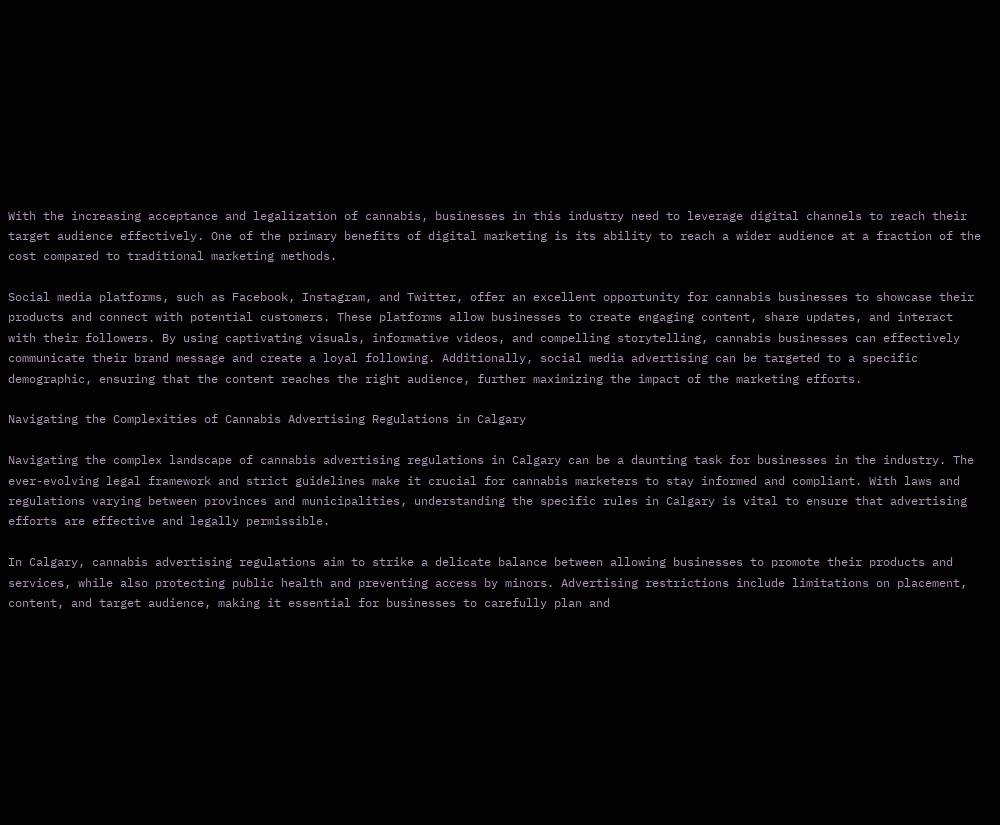With the increasing acceptance and legalization of cannabis, businesses in this industry need to leverage digital channels to reach their target audience effectively. One of the primary benefits of digital marketing is its ability to reach a wider audience at a fraction of the cost compared to traditional marketing methods.

Social media platforms, such as Facebook, Instagram, and Twitter, offer an excellent opportunity for cannabis businesses to showcase their products and connect with potential customers. These platforms allow businesses to create engaging content, share updates, and interact with their followers. By using captivating visuals, informative videos, and compelling storytelling, cannabis businesses can effectively communicate their brand message and create a loyal following. Additionally, social media advertising can be targeted to a specific demographic, ensuring that the content reaches the right audience, further maximizing the impact of the marketing efforts.

Navigating the Complexities of Cannabis Advertising Regulations in Calgary

Navigating the complex landscape of cannabis advertising regulations in Calgary can be a daunting task for businesses in the industry. The ever-evolving legal framework and strict guidelines make it crucial for cannabis marketers to stay informed and compliant. With laws and regulations varying between provinces and municipalities, understanding the specific rules in Calgary is vital to ensure that advertising efforts are effective and legally permissible.

In Calgary, cannabis advertising regulations aim to strike a delicate balance between allowing businesses to promote their products and services, while also protecting public health and preventing access by minors. Advertising restrictions include limitations on placement, content, and target audience, making it essential for businesses to carefully plan and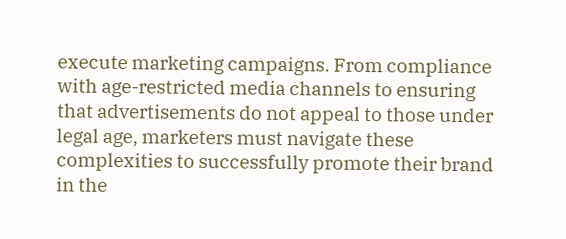execute marketing campaigns. From compliance with age-restricted media channels to ensuring that advertisements do not appeal to those under legal age, marketers must navigate these complexities to successfully promote their brand in the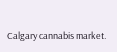Calgary cannabis market.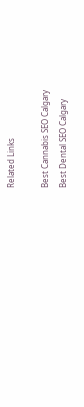Related Links

Best Cannabis SEO Calgary
Best Dental SEO Calgary